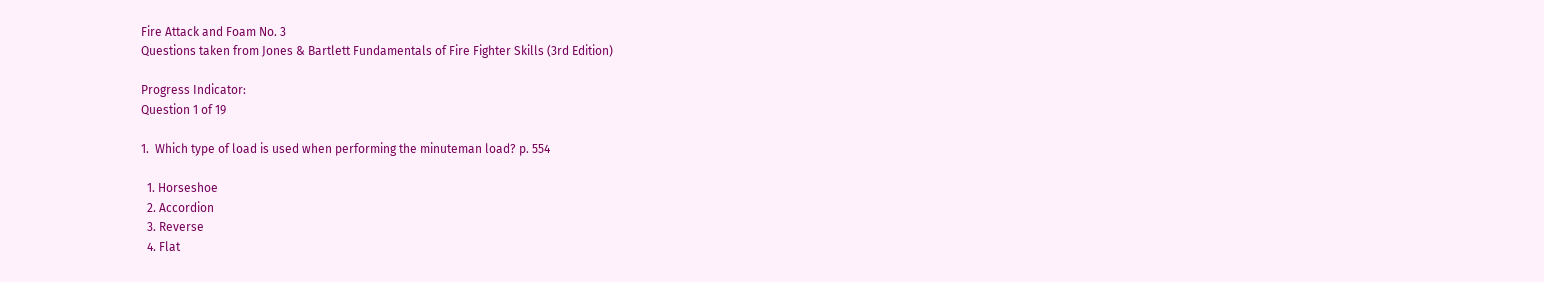Fire Attack and Foam No. 3
Questions taken from Jones & Bartlett Fundamentals of Fire Fighter Skills (3rd Edition)

Progress Indicator:
Question 1 of 19

1.  Which type of load is used when performing the minuteman load? p. 554

  1. Horseshoe
  2. Accordion
  3. Reverse
  4. Flat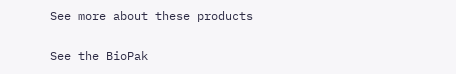See more about these products

See the BioPak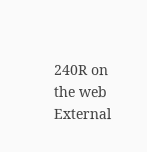240R on the web  External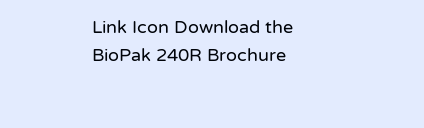Link Icon Download the BioPak 240R Brochure